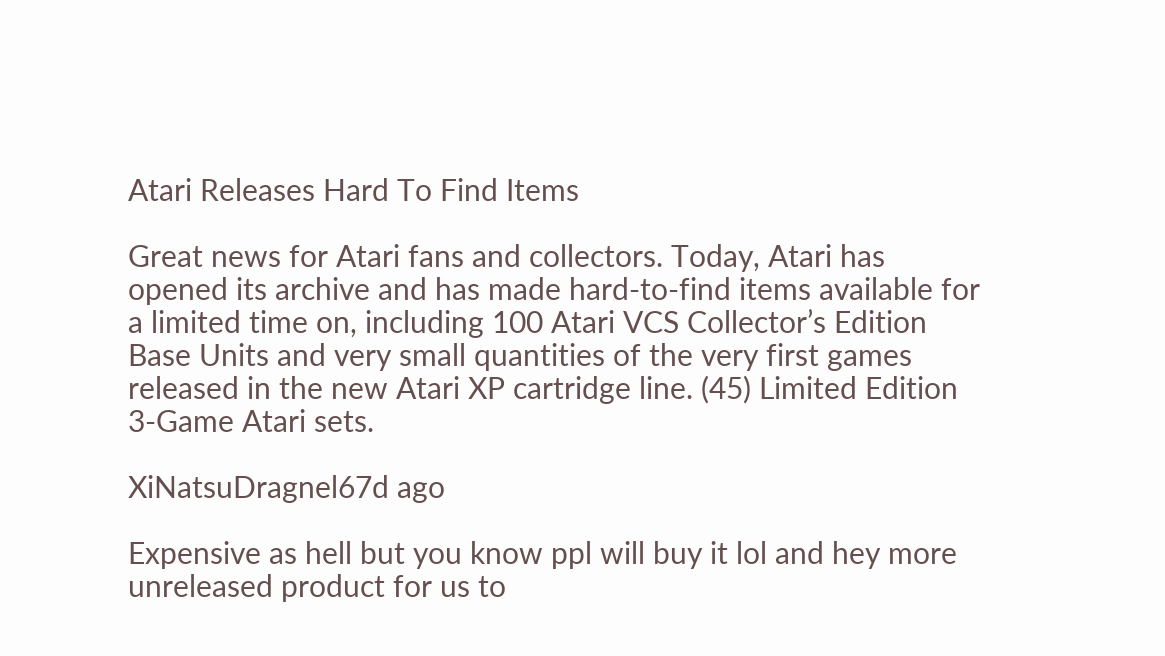Atari Releases Hard To Find Items

Great news for Atari fans and collectors. Today, Atari has opened its archive and has made hard-to-find items available for a limited time on, including 100 Atari VCS Collector’s Edition Base Units and very small quantities of the very first games released in the new Atari XP cartridge line. (45) Limited Edition 3-Game Atari sets.

XiNatsuDragnel67d ago

Expensive as hell but you know ppl will buy it lol and hey more unreleased product for us to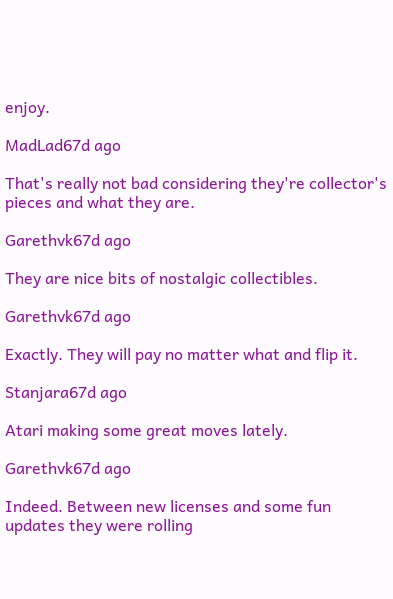enjoy.

MadLad67d ago

That's really not bad considering they're collector's pieces and what they are.

Garethvk67d ago

They are nice bits of nostalgic collectibles.

Garethvk67d ago

Exactly. They will pay no matter what and flip it.

Stanjara67d ago

Atari making some great moves lately.

Garethvk67d ago

Indeed. Between new licenses and some fun updates they were rolling